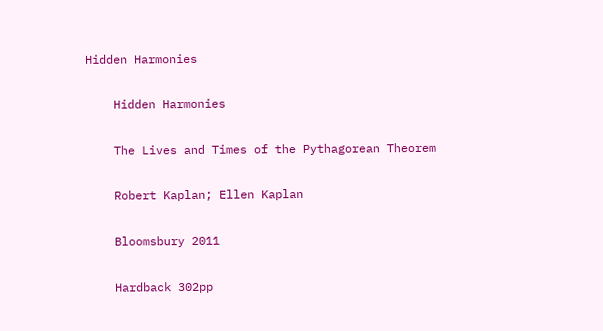Hidden Harmonies

    Hidden Harmonies

    The Lives and Times of the Pythagorean Theorem

    Robert Kaplan; Ellen Kaplan

    Bloomsbury 2011

    Hardback 302pp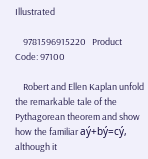Illustrated

    9781596915220   Product Code: 97100

    Robert and Ellen Kaplan unfold the remarkable tale of the Pythagorean theorem and show how the familiar aý+bý=cý, although it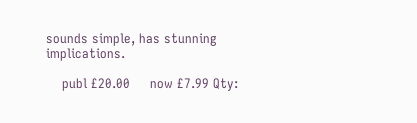sounds simple, has stunning implications.

    publ £20.00     now £7.99 Qty: